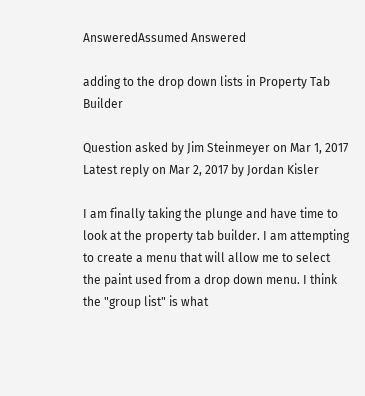AnsweredAssumed Answered

adding to the drop down lists in Property Tab Builder

Question asked by Jim Steinmeyer on Mar 1, 2017
Latest reply on Mar 2, 2017 by Jordan Kisler

I am finally taking the plunge and have time to look at the property tab builder. I am attempting to create a menu that will allow me to select the paint used from a drop down menu. I think the "group list" is what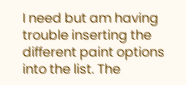I need but am having trouble inserting the different paint options into the list. The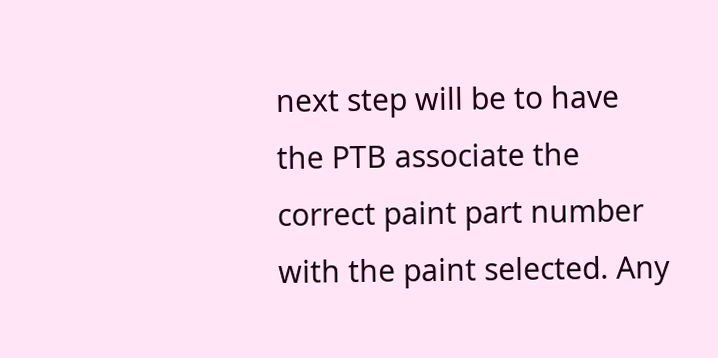next step will be to have the PTB associate the correct paint part number with the paint selected. Any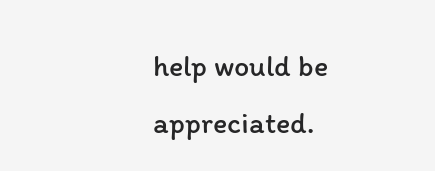help would be appreciated.